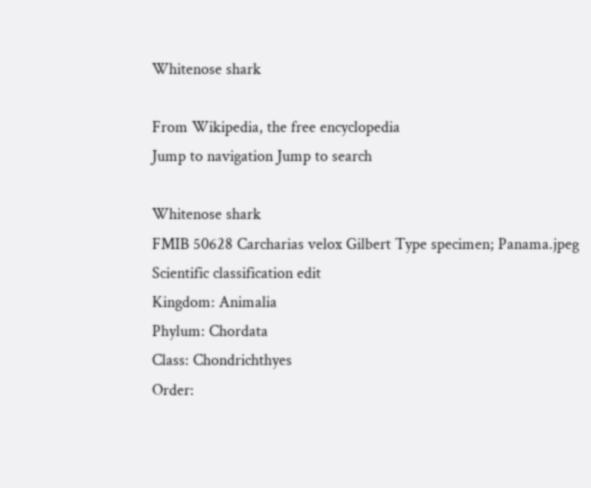Whitenose shark

From Wikipedia, the free encyclopedia
Jump to navigation Jump to search

Whitenose shark
FMIB 50628 Carcharias velox Gilbert Type specimen; Panama.jpeg
Scientific classification edit
Kingdom: Animalia
Phylum: Chordata
Class: Chondrichthyes
Order: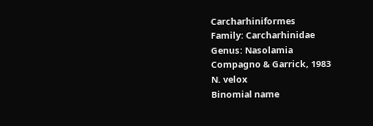Carcharhiniformes
Family: Carcharhinidae
Genus: Nasolamia
Compagno & Garrick, 1983
N. velox
Binomial name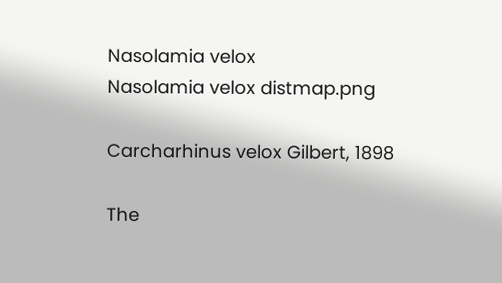Nasolamia velox
Nasolamia velox distmap.png

Carcharhinus velox Gilbert, 1898

The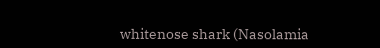whitenose shark (Nasolamia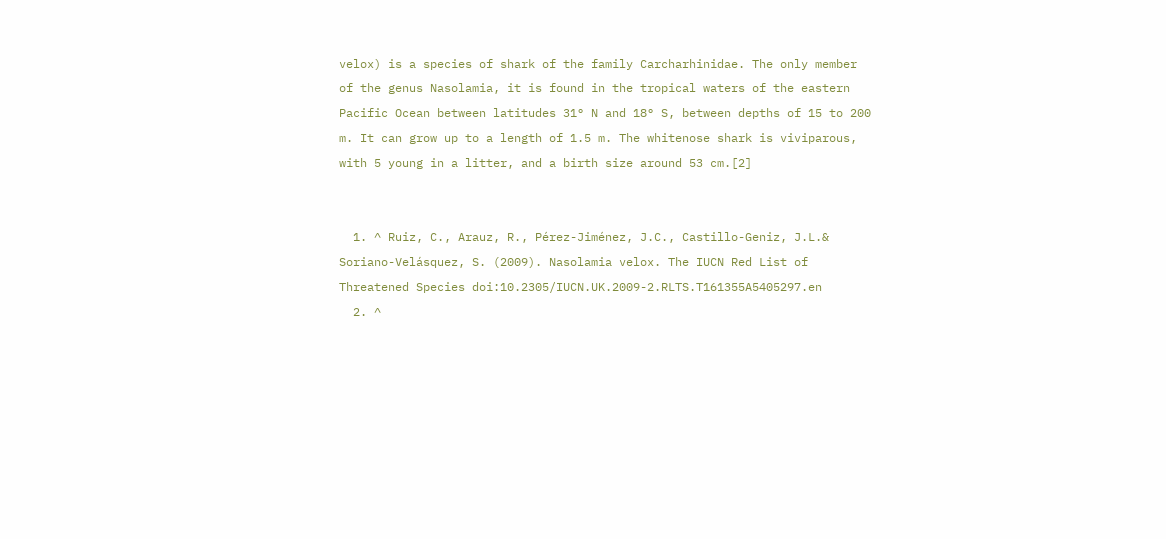velox) is a species of shark of the family Carcharhinidae. The only member of the genus Nasolamia, it is found in the tropical waters of the eastern Pacific Ocean between latitudes 31° N and 18° S, between depths of 15 to 200 m. It can grow up to a length of 1.5 m. The whitenose shark is viviparous, with 5 young in a litter, and a birth size around 53 cm.[2]


  1. ^ Ruiz, C., Arauz, R., Pérez-Jiménez, J.C., Castillo-Geniz, J.L.& Soriano-Velásquez, S. (2009). Nasolamia velox. The IUCN Red List of Threatened Species doi:10.2305/IUCN.UK.2009-2.RLTS.T161355A5405297.en
  2. ^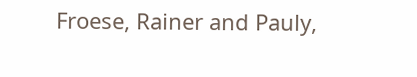Froese, Rainer and Pauly,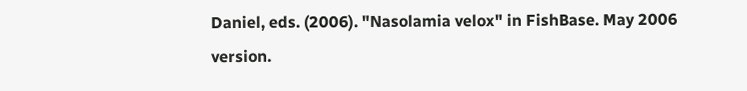Daniel, eds. (2006). "Nasolamia velox" in FishBase. May 2006 version.